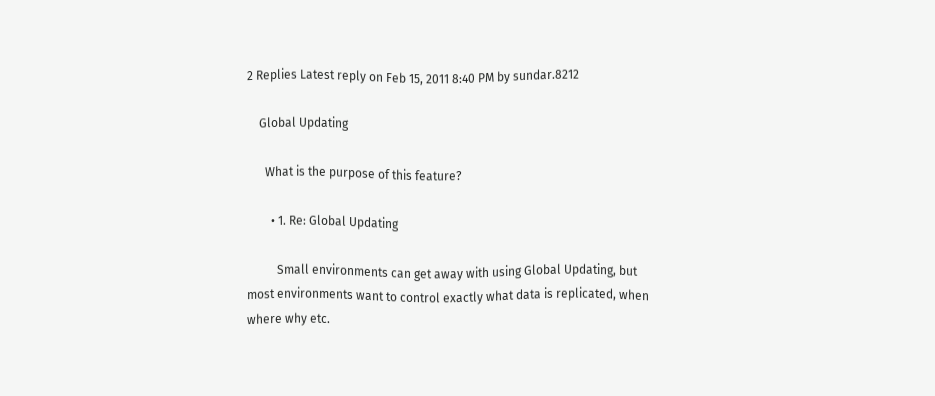2 Replies Latest reply on Feb 15, 2011 8:40 PM by sundar.8212

    Global Updating

      What is the purpose of this feature?

        • 1. Re: Global Updating

          Small environments can get away with using Global Updating, but most environments want to control exactly what data is replicated, when where why etc.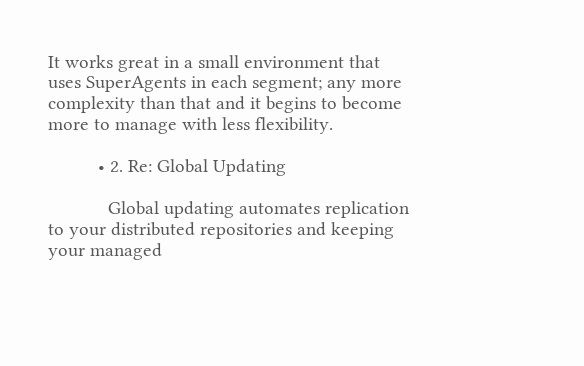It works great in a small environment that uses SuperAgents in each segment; any more complexity than that and it begins to become more to manage with less flexibility.

          • 2. Re: Global Updating

            Global updating automates replication to your distributed repositories and keeping your managed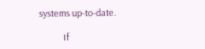systems up-to-date.

            If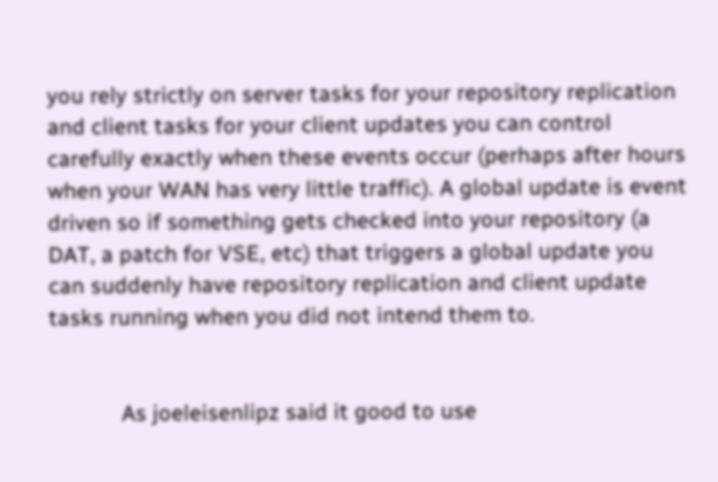you rely strictly on server tasks for your repository replication and client tasks for your client updates you can control carefully exactly when these events occur (perhaps after hours when your WAN has very little traffic). A global update is event driven so if something gets checked into your repository (a DAT, a patch for VSE, etc) that triggers a global update you can suddenly have repository replication and client update tasks running when you did not intend them to.


            As joeleisenlipz said it good to use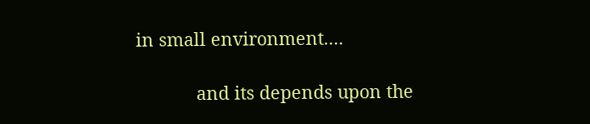in small environment....

            and its depends upon the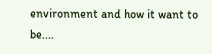environment and how it want to be....